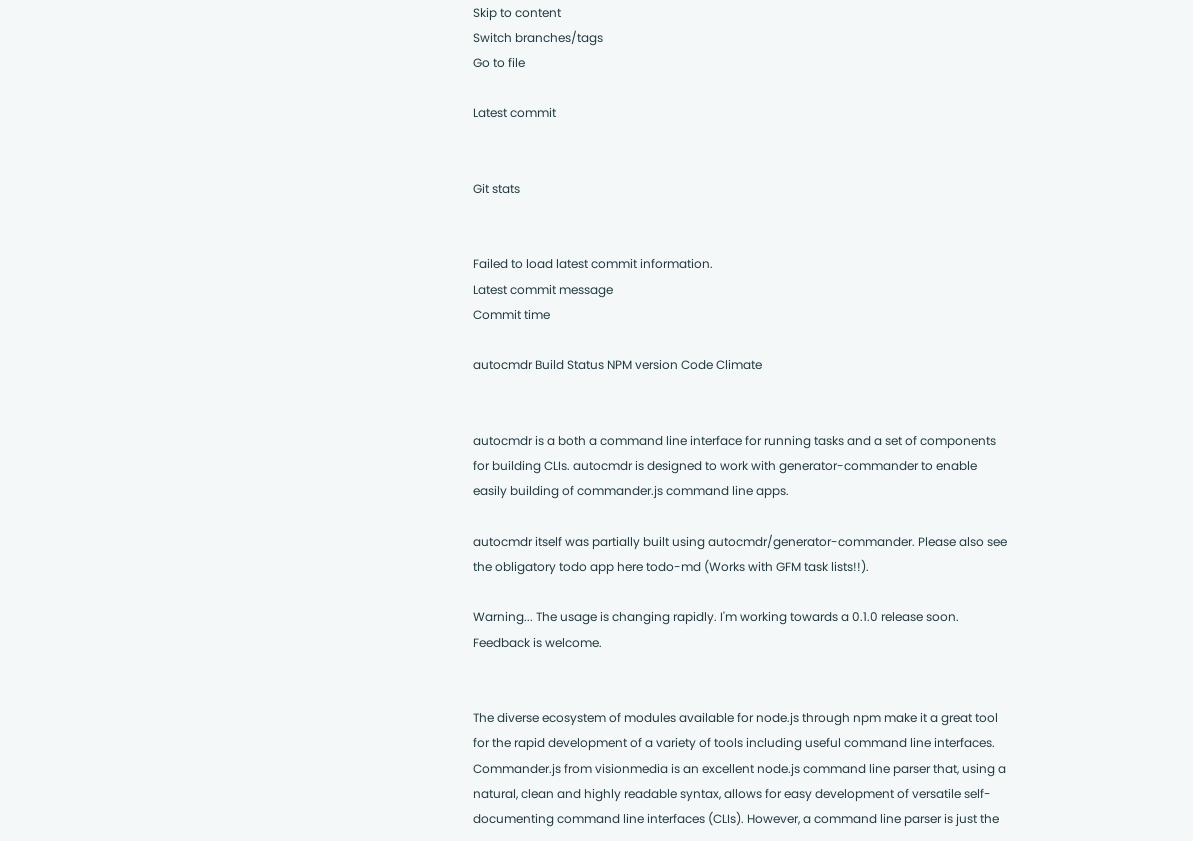Skip to content
Switch branches/tags
Go to file

Latest commit


Git stats


Failed to load latest commit information.
Latest commit message
Commit time

autocmdr Build Status NPM version Code Climate


autocmdr is a both a command line interface for running tasks and a set of components for building CLIs. autocmdr is designed to work with generator-commander to enable easily building of commander.js command line apps.

autocmdr itself was partially built using autocmdr/generator-commander. Please also see the obligatory todo app here todo-md (Works with GFM task lists!!).

Warning... The usage is changing rapidly. I'm working towards a 0.1.0 release soon. Feedback is welcome.


The diverse ecosystem of modules available for node.js through npm make it a great tool for the rapid development of a variety of tools including useful command line interfaces. Commander.js from visionmedia is an excellent node.js command line parser that, using a natural, clean and highly readable syntax, allows for easy development of versatile self-documenting command line interfaces (CLIs). However, a command line parser is just the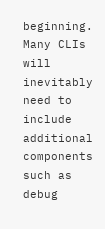beginning. Many CLIs will inevitably need to include additional components such as debug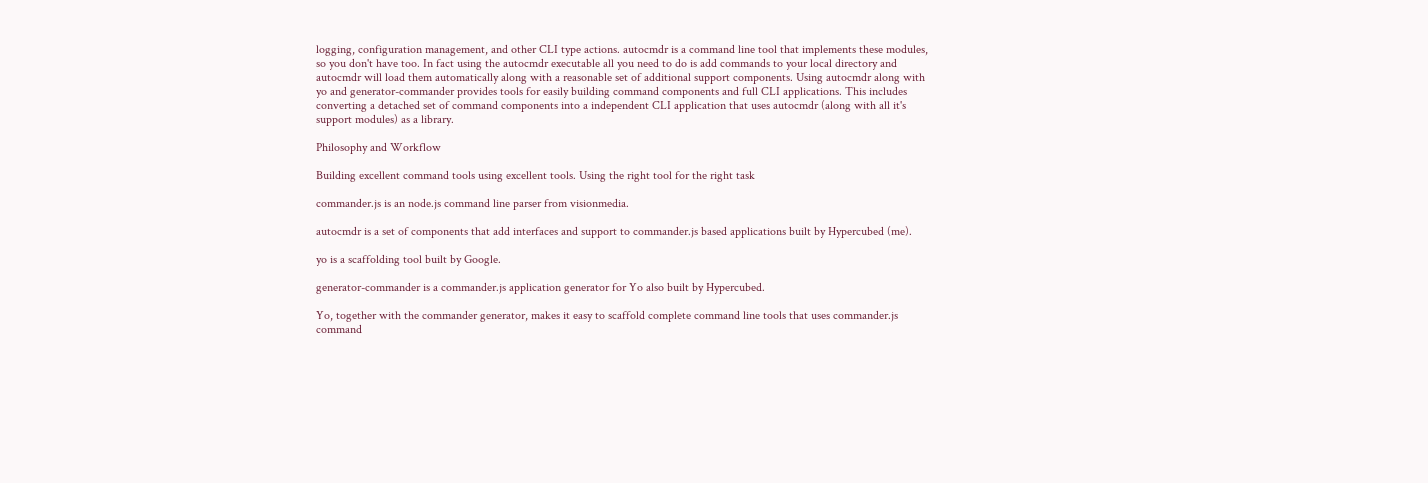logging, configuration management, and other CLI type actions. autocmdr is a command line tool that implements these modules, so you don't have too. In fact using the autocmdr executable all you need to do is add commands to your local directory and autocmdr will load them automatically along with a reasonable set of additional support components. Using autocmdr along with yo and generator-commander provides tools for easily building command components and full CLI applications. This includes converting a detached set of command components into a independent CLI application that uses autocmdr (along with all it's support modules) as a library.

Philosophy and Workflow

Building excellent command tools using excellent tools. Using the right tool for the right task

commander.js is an node.js command line parser from visionmedia.

autocmdr is a set of components that add interfaces and support to commander.js based applications built by Hypercubed (me).

yo is a scaffolding tool built by Google.

generator-commander is a commander.js application generator for Yo also built by Hypercubed.

Yo, together with the commander generator, makes it easy to scaffold complete command line tools that uses commander.js command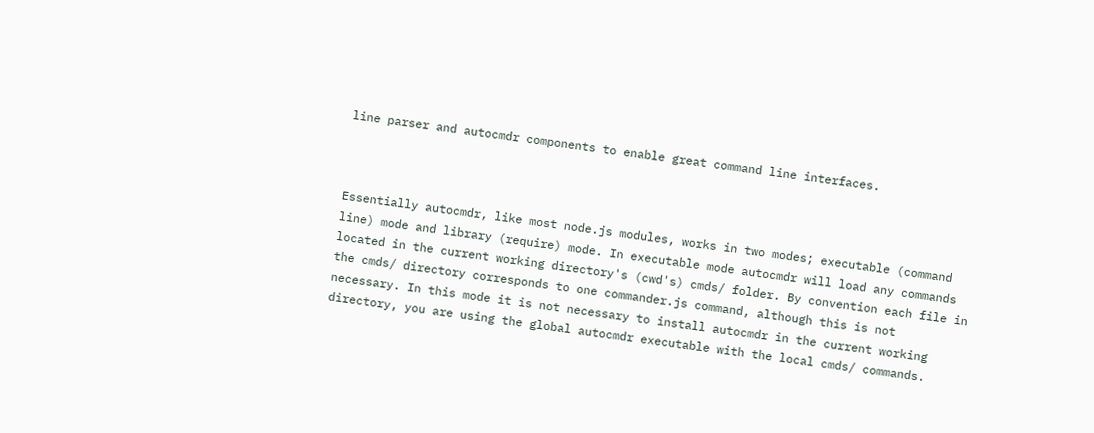line parser and autocmdr components to enable great command line interfaces.



Essentially autocmdr, like most node.js modules, works in two modes; executable (command line) mode and library (require) mode. In executable mode autocmdr will load any commands located in the current working directory's (cwd's) cmds/ folder. By convention each file in the cmds/ directory corresponds to one commander.js command, although this is not necessary. In this mode it is not necessary to install autocmdr in the current working directory, you are using the global autocmdr executable with the local cmds/ commands.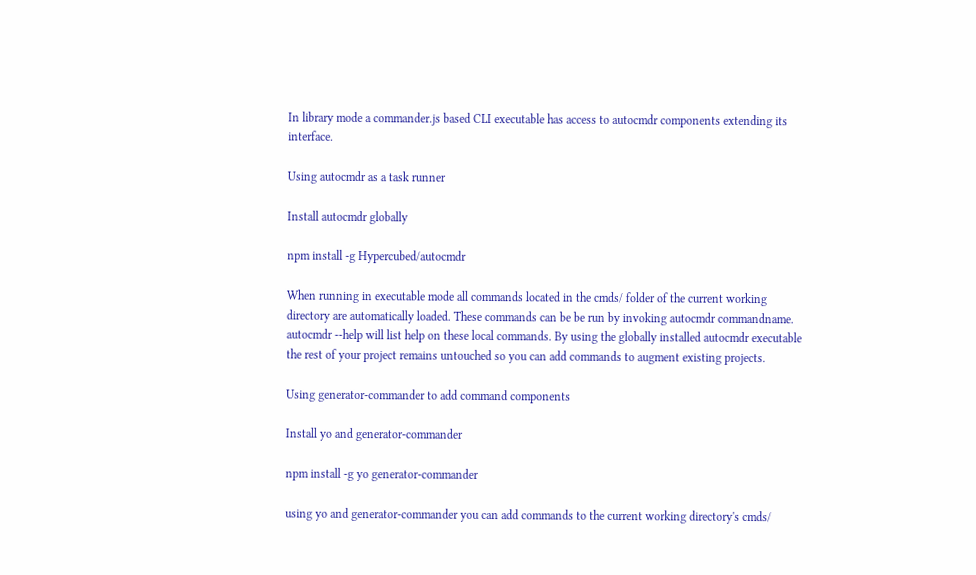In library mode a commander.js based CLI executable has access to autocmdr components extending its interface.

Using autocmdr as a task runner

Install autocmdr globally

npm install -g Hypercubed/autocmdr

When running in executable mode all commands located in the cmds/ folder of the current working directory are automatically loaded. These commands can be be run by invoking autocmdr commandname. autocmdr --help will list help on these local commands. By using the globally installed autocmdr executable the rest of your project remains untouched so you can add commands to augment existing projects.

Using generator-commander to add command components

Install yo and generator-commander

npm install -g yo generator-commander

using yo and generator-commander you can add commands to the current working directory's cmds/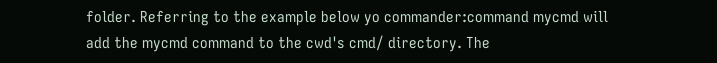folder. Referring to the example below yo commander:command mycmd will add the mycmd command to the cwd's cmd/ directory. The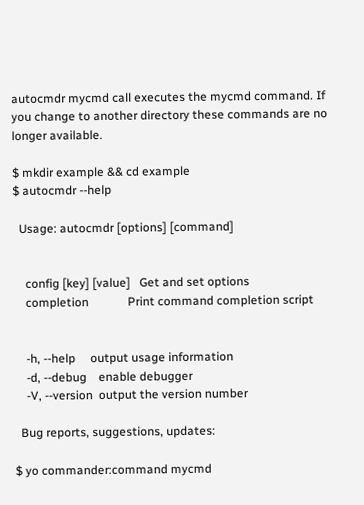autocmdr mycmd call executes the mycmd command. If you change to another directory these commands are no longer available.

$ mkdir example && cd example
$ autocmdr --help

  Usage: autocmdr [options] [command]


    config [key] [value]   Get and set options
    completion             Print command completion script


    -h, --help     output usage information
    -d, --debug    enable debugger
    -V, --version  output the version number

  Bug reports, suggestions, updates:

$ yo commander:command mycmd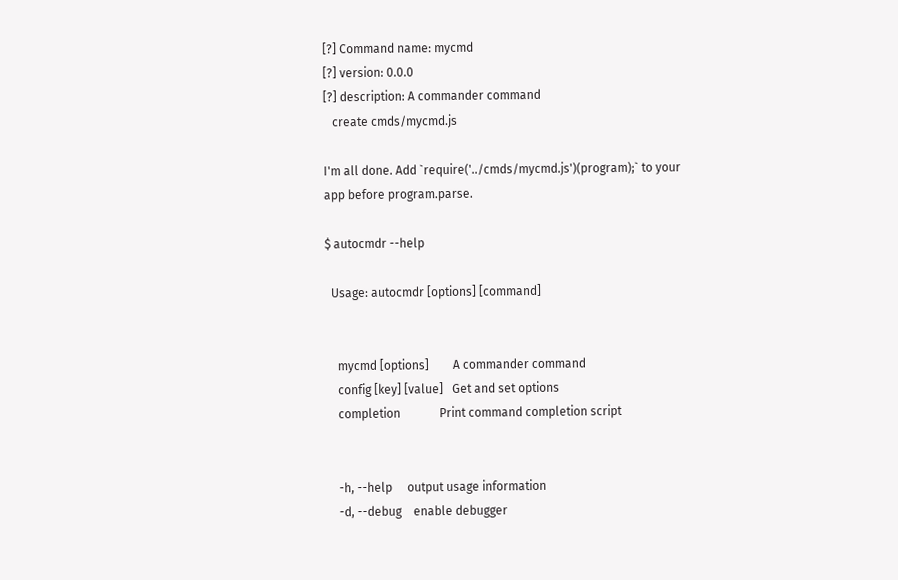[?] Command name: mycmd
[?] version: 0.0.0
[?] description: A commander command
   create cmds/mycmd.js

I'm all done. Add `require('../cmds/mycmd.js')(program);` to your app before program.parse.

$ autocmdr --help

  Usage: autocmdr [options] [command]


    mycmd [options]        A commander command
    config [key] [value]   Get and set options
    completion             Print command completion script


    -h, --help     output usage information
    -d, --debug    enable debugger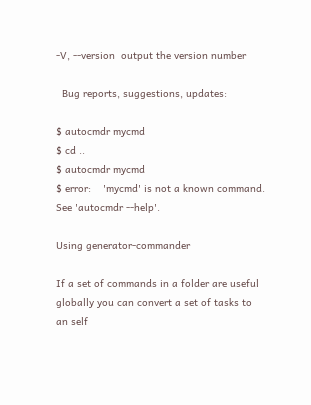-V, --version  output the version number

  Bug reports, suggestions, updates:

$ autocmdr mycmd
$ cd ..
$ autocmdr mycmd
$ error:    'mycmd' is not a known command. See 'autocmdr --help'.

Using generator-commander

If a set of commands in a folder are useful globally you can convert a set of tasks to an self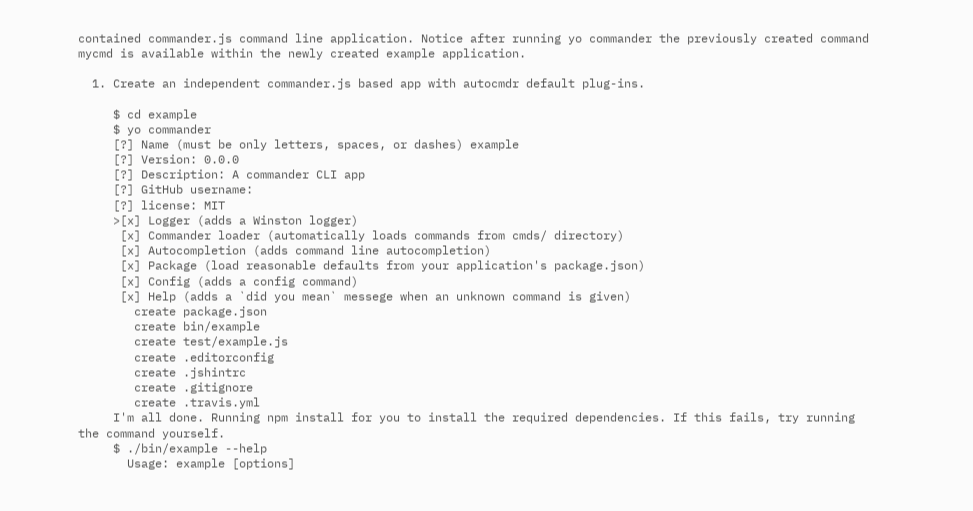contained commander.js command line application. Notice after running yo commander the previously created command mycmd is available within the newly created example application.

  1. Create an independent commander.js based app with autocmdr default plug-ins.

     $ cd example
     $ yo commander
     [?] Name (must be only letters, spaces, or dashes) example
     [?] Version: 0.0.0
     [?] Description: A commander CLI app
     [?] GitHub username:
     [?] license: MIT
     >[x] Logger (adds a Winston logger)
      [x] Commander loader (automatically loads commands from cmds/ directory)
      [x] Autocompletion (adds command line autocompletion)
      [x] Package (load reasonable defaults from your application's package.json)
      [x] Config (adds a config command)
      [x] Help (adds a `did you mean` messege when an unknown command is given)
        create package.json
        create bin/example
        create test/example.js
        create .editorconfig
        create .jshintrc
        create .gitignore
        create .travis.yml
     I'm all done. Running npm install for you to install the required dependencies. If this fails, try running the command yourself.
     $ ./bin/example --help
       Usage: example [options]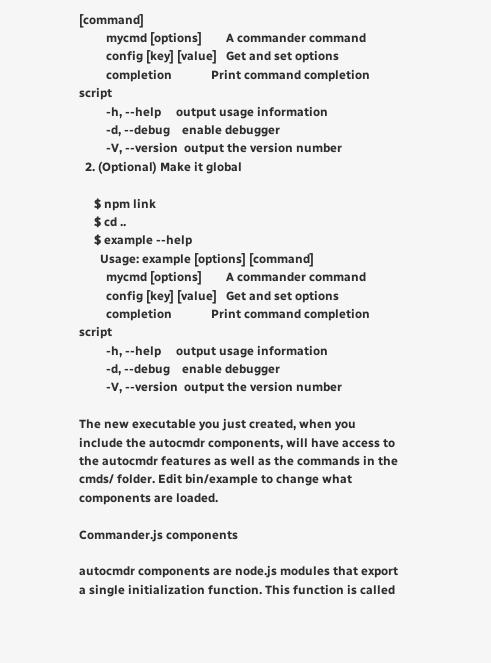[command]
         mycmd [options]        A commander command
         config [key] [value]   Get and set options
         completion             Print command completion script
         -h, --help     output usage information
         -d, --debug    enable debugger
         -V, --version  output the version number
  2. (Optional) Make it global

     $ npm link
     $ cd ..
     $ example --help
       Usage: example [options] [command]
         mycmd [options]        A commander command
         config [key] [value]   Get and set options
         completion             Print command completion script
         -h, --help     output usage information
         -d, --debug    enable debugger
         -V, --version  output the version number

The new executable you just created, when you include the autocmdr components, will have access to the autocmdr features as well as the commands in the cmds/ folder. Edit bin/example to change what components are loaded.

Commander.js components

autocmdr components are node.js modules that export a single initialization function. This function is called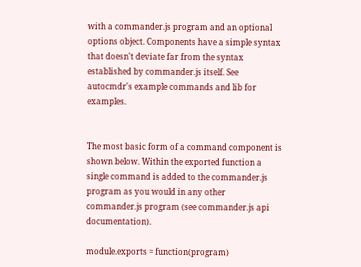with a commander.js program and an optional options object. Components have a simple syntax that doesn't deviate far from the syntax established by commander.js itself. See autocmdr's example commands and lib for examples.


The most basic form of a command component is shown below. Within the exported function a single command is added to the commander.js program as you would in any other commander.js program (see commander.js api documentation).

module.exports = function(program)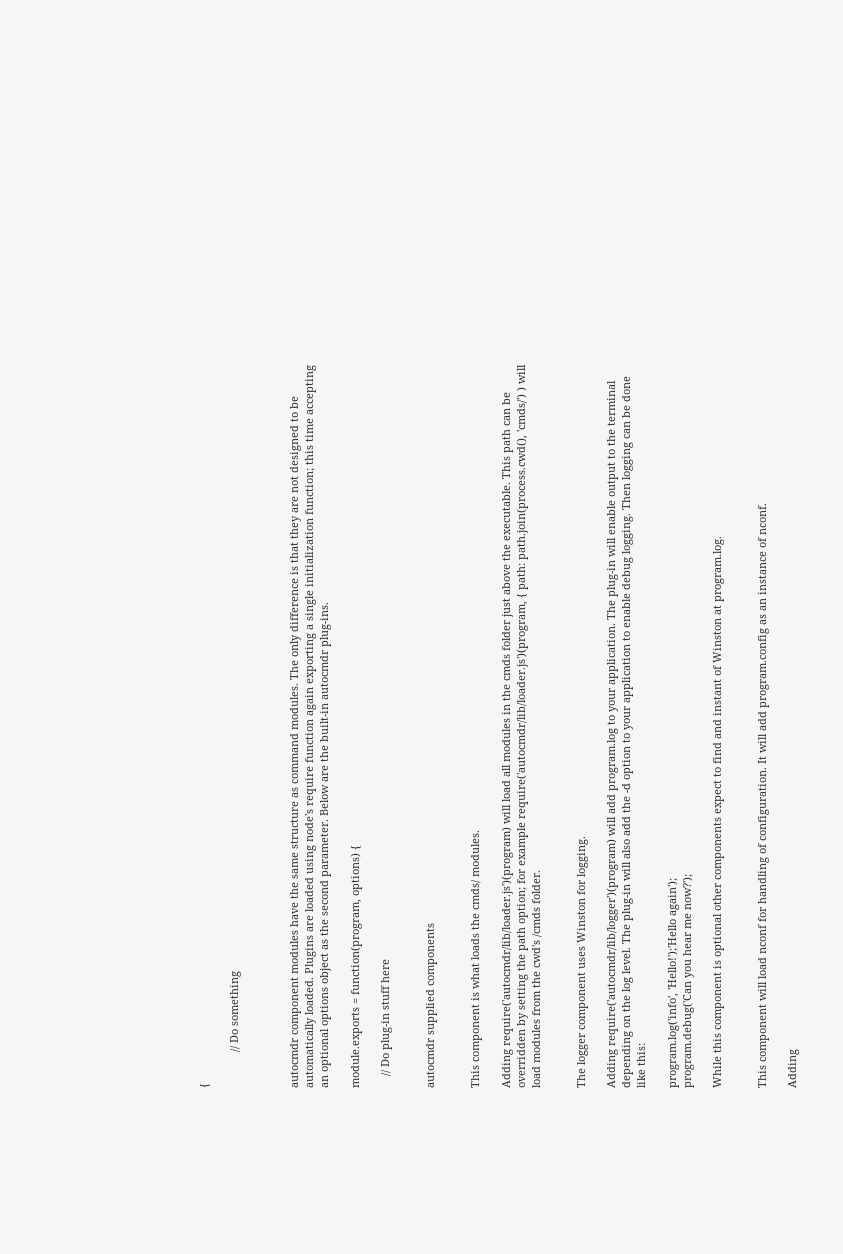{

            // Do something



autocmdr component modules have the same structure as command modules. The only difference is that they are not designed to be automatically loaded. Plugins are loaded using node's require function again exporting a single initialization function; this time accepting an optional options object as the second parameter. Below are the built-in autocmdr plug-ins.

module.exports = function(program, options) {

    // Do plug-in stuff here


autocmdr supplied components


This component is what loads the cmds/ modules.

Adding require('autocmdr/lib/loader.js')(program) will load all modules in the cmds folder just above the executable. This path can be overridden by setting the path option; for example require('autocmdr/lib/loader.js')(program, { path: path.join(process.cwd(), 'cmds/') ) will load modules from the cwd's /cmds folder.


The logger component uses Winston for logging.

Adding require('autocmdr/lib/logger')(program) will add program.log to your application. The plug-in will enable output to the terminal depending on the log level. The plug-in will also add the -d option to your application to enable debug logging. Then logging can be done like this:

program.log('info', 'Hello!');'Hello again');
program.debug('Can you hear me now?');

While this component is optional other components expect to find and instant of Winston at program.log.


This component will load nconf for handling of configuration. It will add program.config as an instance of nconf.

Adding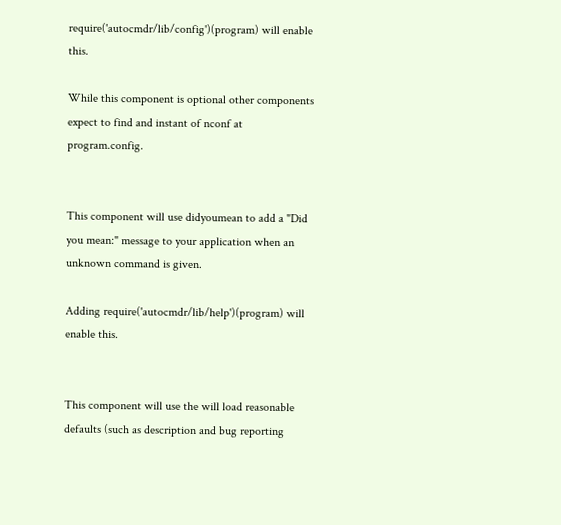require('autocmdr/lib/config')(program) will enable this.

While this component is optional other components expect to find and instant of nconf at program.config.


This component will use didyoumean to add a "Did you mean:" message to your application when an unknown command is given.

Adding require('autocmdr/lib/help')(program) will enable this.


This component will use the will load reasonable defaults (such as description and bug reporting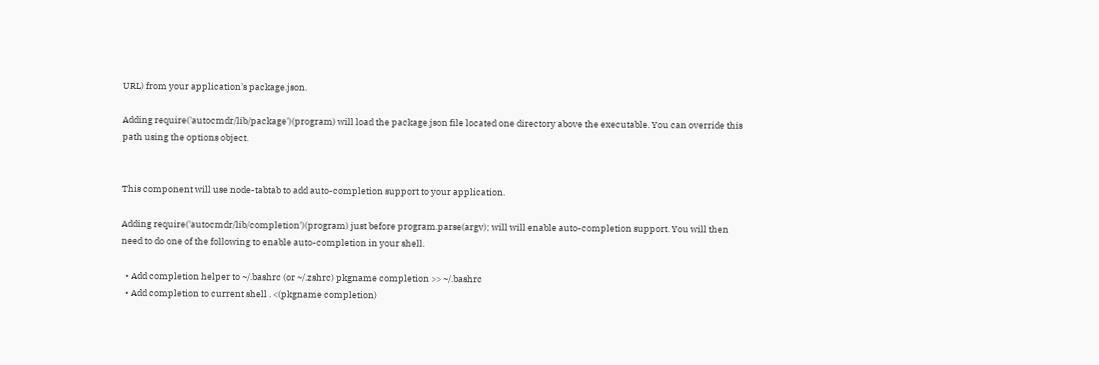URL) from your application's package.json.

Adding require('autocmdr/lib/package')(program) will load the package.json file located one directory above the executable. You can override this path using the options object.


This component will use node-tabtab to add auto-completion support to your application.

Adding require('autocmdr/lib/completion')(program) just before program.parse(argv); will will enable auto-completion support. You will then need to do one of the following to enable auto-completion in your shell.

  • Add completion helper to ~/.bashrc (or ~/.zshrc) pkgname completion >> ~/.bashrc
  • Add completion to current shell . <(pkgname completion)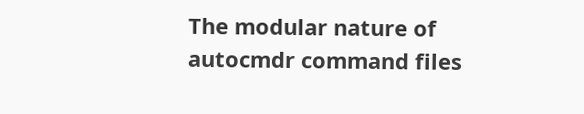The modular nature of autocmdr command files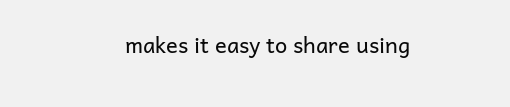makes it easy to share using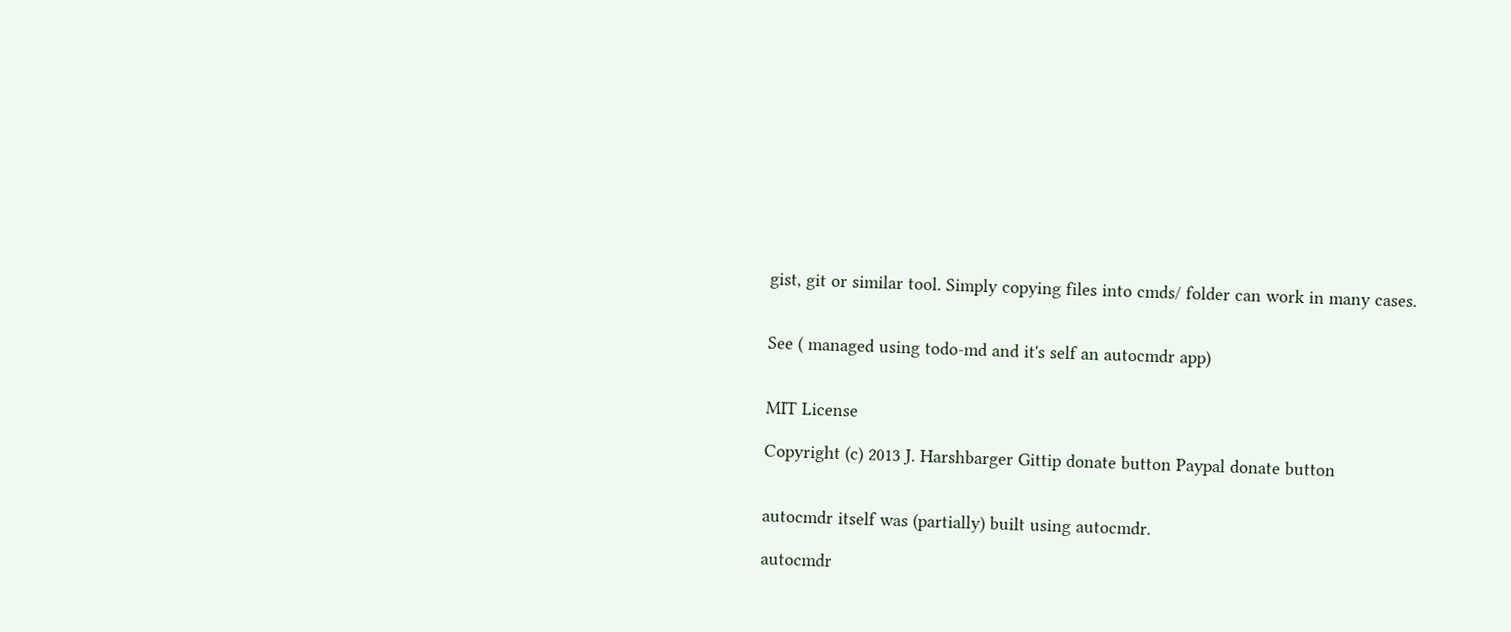gist, git or similar tool. Simply copying files into cmds/ folder can work in many cases.


See ( managed using todo-md and it's self an autocmdr app)


MIT License

Copyright (c) 2013 J. Harshbarger Gittip donate button Paypal donate button


autocmdr itself was (partially) built using autocmdr.

autocmdr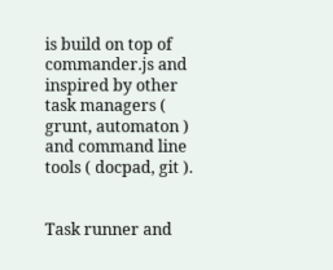is build on top of commander.js and inspired by other task managers ( grunt, automaton ) and command line tools ( docpad, git ).


Task runner and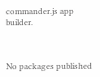commander.js app builder.



No packages published